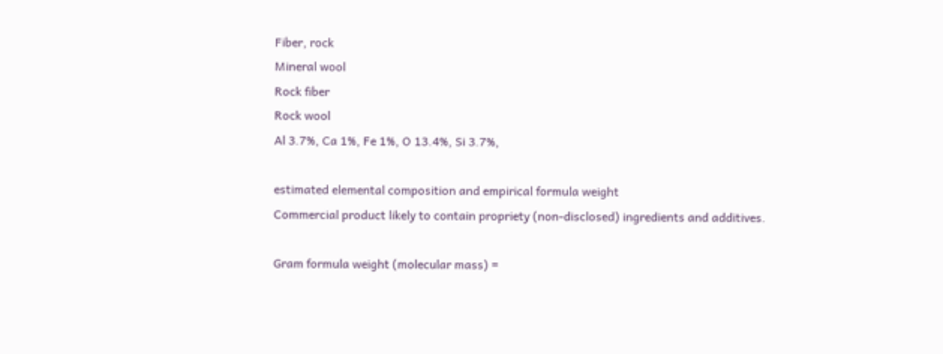Fiber, rock
Mineral wool
Rock fiber
Rock wool
Al 3.7%, Ca 1%, Fe 1%, O 13.4%, Si 3.7%,

estimated elemental composition and empirical formula weight
Commercial product likely to contain propriety (non-disclosed) ingredients and additives.

Gram formula weight (molecular mass) =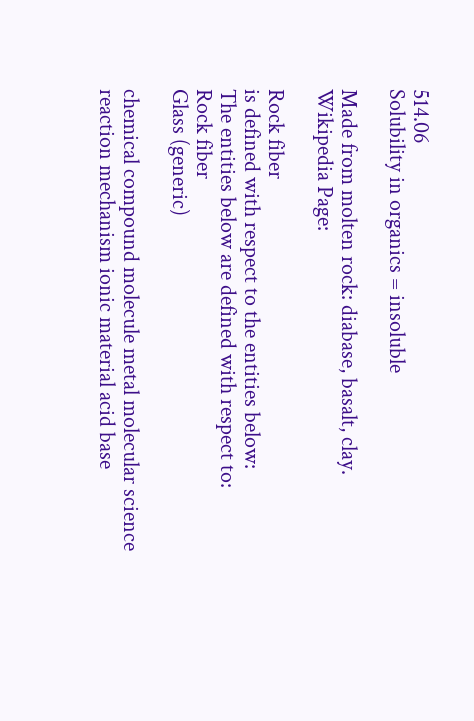514.06
Solubility in organics = insoluble

Made from molten rock: diabase, basalt, clay.
Wikipedia Page:

Rock fiber
is defined with respect to the entities below:
The entities below are defined with respect to:
Rock fiber
Glass (generic)

chemical compound molecule metal molecular science reaction mechanism ionic material acid base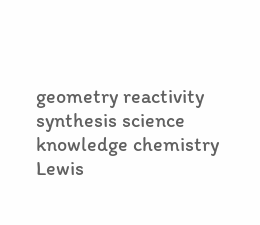geometry reactivity synthesis science knowledge chemistry Lewis